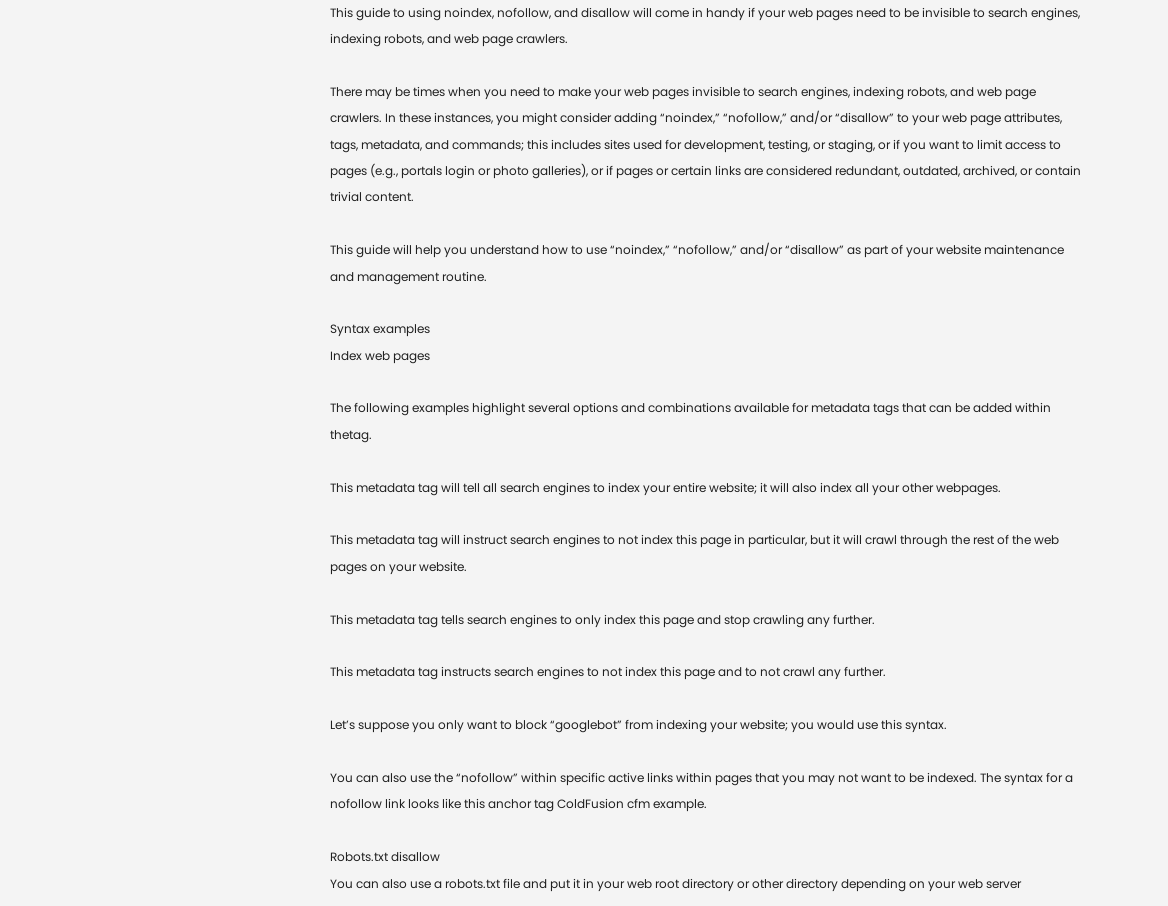This guide to using noindex, nofollow, and disallow will come in handy if your web pages need to be invisible to search engines, indexing robots, and web page crawlers.

There may be times when you need to make your web pages invisible to search engines, indexing robots, and web page crawlers. In these instances, you might consider adding “noindex,” “nofollow,” and/or “disallow” to your web page attributes, tags, metadata, and commands; this includes sites used for development, testing, or staging, or if you want to limit access to pages (e.g., portals login or photo galleries), or if pages or certain links are considered redundant, outdated, archived, or contain trivial content.

This guide will help you understand how to use “noindex,” “nofollow,” and/or “disallow” as part of your website maintenance and management routine.

Syntax examples
Index web pages

The following examples highlight several options and combinations available for metadata tags that can be added within thetag.

This metadata tag will tell all search engines to index your entire website; it will also index all your other webpages.

This metadata tag will instruct search engines to not index this page in particular, but it will crawl through the rest of the web pages on your website.

This metadata tag tells search engines to only index this page and stop crawling any further.

This metadata tag instructs search engines to not index this page and to not crawl any further.

Let’s suppose you only want to block “googlebot” from indexing your website; you would use this syntax.

You can also use the “nofollow” within specific active links within pages that you may not want to be indexed. The syntax for a nofollow link looks like this anchor tag ColdFusion cfm example.

Robots.txt disallow
You can also use a robots.txt file and put it in your web root directory or other directory depending on your web server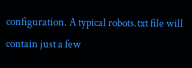configuration. A typical robots.txt file will contain just a few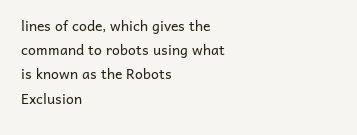lines of code, which gives the command to robots using what is known as the Robots Exclusion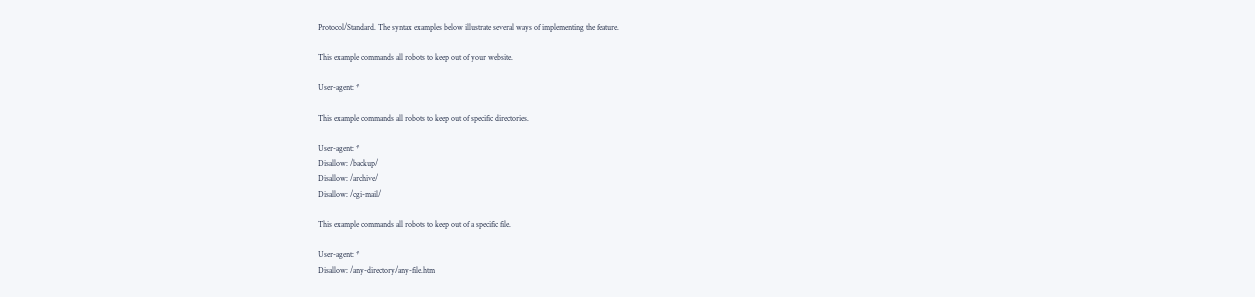Protocol/Standard. The syntax examples below illustrate several ways of implementing the feature.

This example commands all robots to keep out of your website.

User-agent: *

This example commands all robots to keep out of specific directories.

User-agent: *
Disallow: /backup/
Disallow: /archive/
Disallow: /cgi-mail/

This example commands all robots to keep out of a specific file.

User-agent: *
Disallow: /any-directory/any-file.htm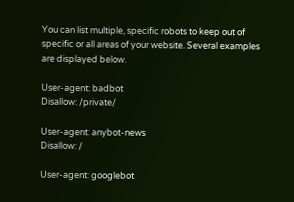You can list multiple, specific robots to keep out of specific or all areas of your website. Several examples are displayed below.

User-agent: badbot
Disallow: /private/

User-agent: anybot-news
Disallow: /

User-agent: googlebot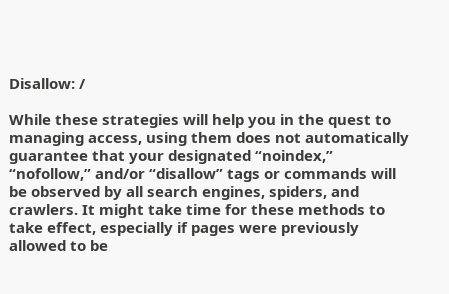Disallow: /

While these strategies will help you in the quest to managing access, using them does not automatically guarantee that your designated “noindex,” “nofollow,” and/or “disallow” tags or commands will be observed by all search engines, spiders, and crawlers. It might take time for these methods to take effect, especially if pages were previously allowed to be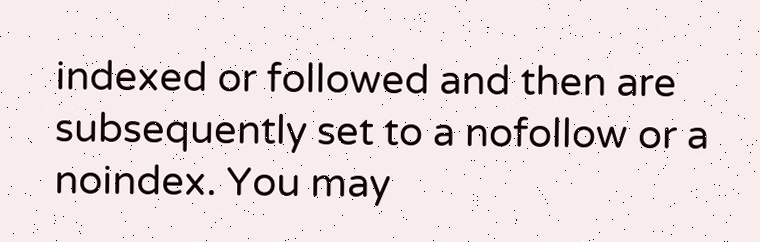indexed or followed and then are subsequently set to a nofollow or a noindex. You may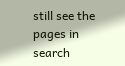still see the pages in search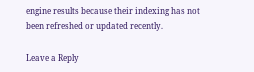engine results because their indexing has not been refreshed or updated recently.

Leave a Reply